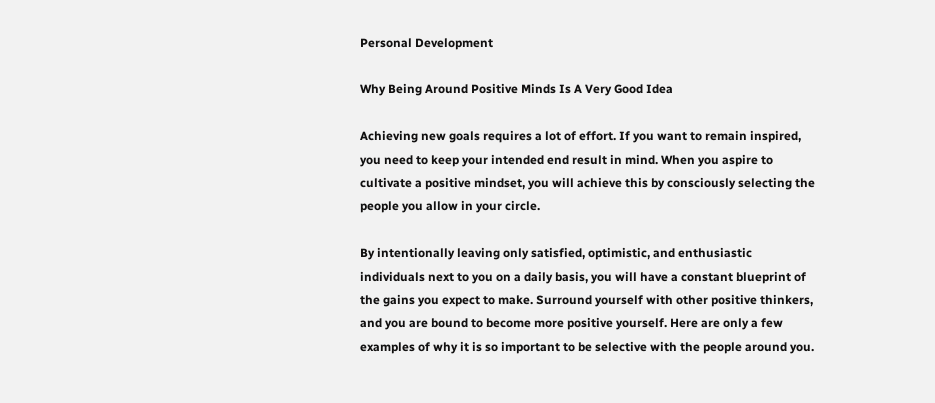Personal Development

Why Being Around Positive Minds Is A Very Good Idea

Achieving new goals requires a lot of effort. If you want to remain inspired, you need to keep your intended end result in mind. When you aspire to cultivate a positive mindset, you will achieve this by consciously selecting the people you allow in your circle.

By intentionally leaving only satisfied, optimistic, and enthusiastic individuals next to you on a daily basis, you will have a constant blueprint of the gains you expect to make. Surround yourself with other positive thinkers, and you are bound to become more positive yourself. Here are only a few examples of why it is so important to be selective with the people around you.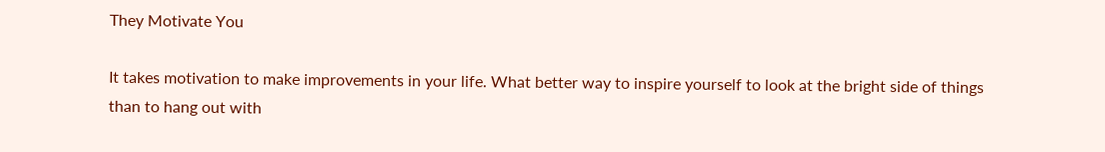They Motivate You

It takes motivation to make improvements in your life. What better way to inspire yourself to look at the bright side of things than to hang out with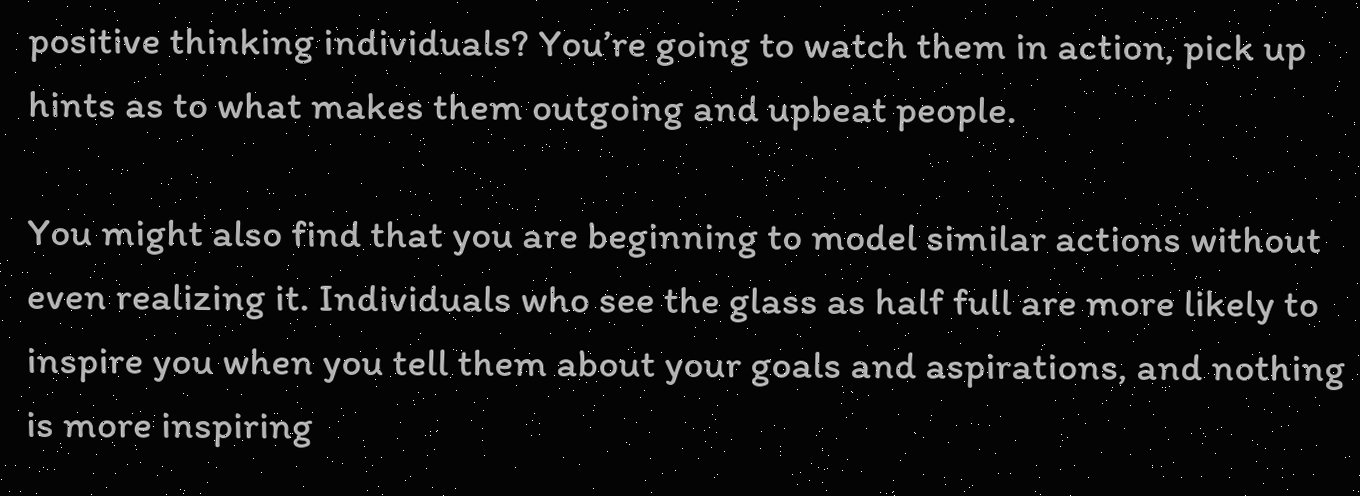positive thinking individuals? You’re going to watch them in action, pick up hints as to what makes them outgoing and upbeat people.

You might also find that you are beginning to model similar actions without even realizing it. Individuals who see the glass as half full are more likely to inspire you when you tell them about your goals and aspirations, and nothing is more inspiring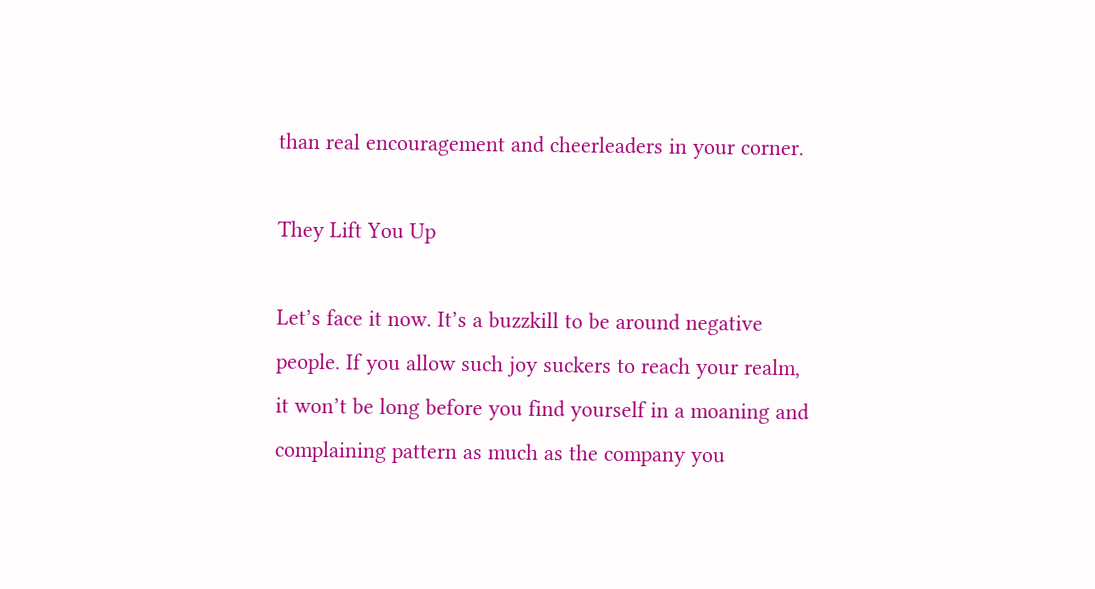than real encouragement and cheerleaders in your corner.

They Lift You Up

Let’s face it now. It’s a buzzkill to be around negative people. If you allow such joy suckers to reach your realm, it won’t be long before you find yourself in a moaning and complaining pattern as much as the company you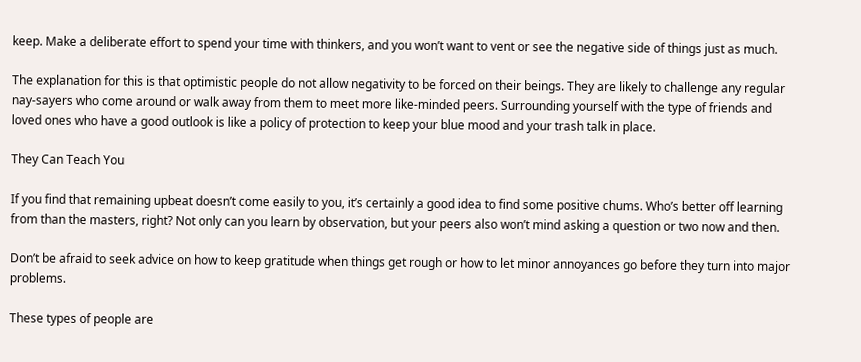keep. Make a deliberate effort to spend your time with thinkers, and you won’t want to vent or see the negative side of things just as much.

The explanation for this is that optimistic people do not allow negativity to be forced on their beings. They are likely to challenge any regular nay-sayers who come around or walk away from them to meet more like-minded peers. Surrounding yourself with the type of friends and loved ones who have a good outlook is like a policy of protection to keep your blue mood and your trash talk in place.

They Can Teach You

If you find that remaining upbeat doesn’t come easily to you, it’s certainly a good idea to find some positive chums. Who’s better off learning from than the masters, right? Not only can you learn by observation, but your peers also won’t mind asking a question or two now and then.

Don’t be afraid to seek advice on how to keep gratitude when things get rough or how to let minor annoyances go before they turn into major problems.

These types of people are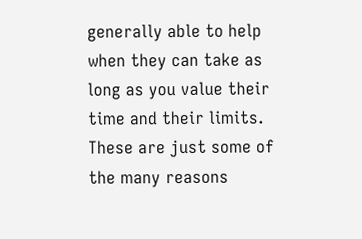generally able to help when they can take as long as you value their time and their limits. These are just some of the many reasons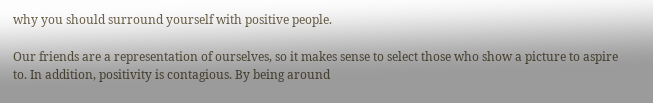why you should surround yourself with positive people.

Our friends are a representation of ourselves, so it makes sense to select those who show a picture to aspire to. In addition, positivity is contagious. By being around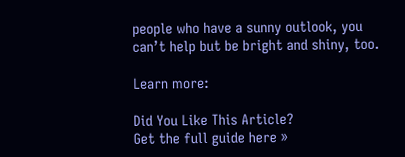people who have a sunny outlook, you can’t help but be bright and shiny, too.

Learn more:

Did You Like This Article?
Get the full guide here »